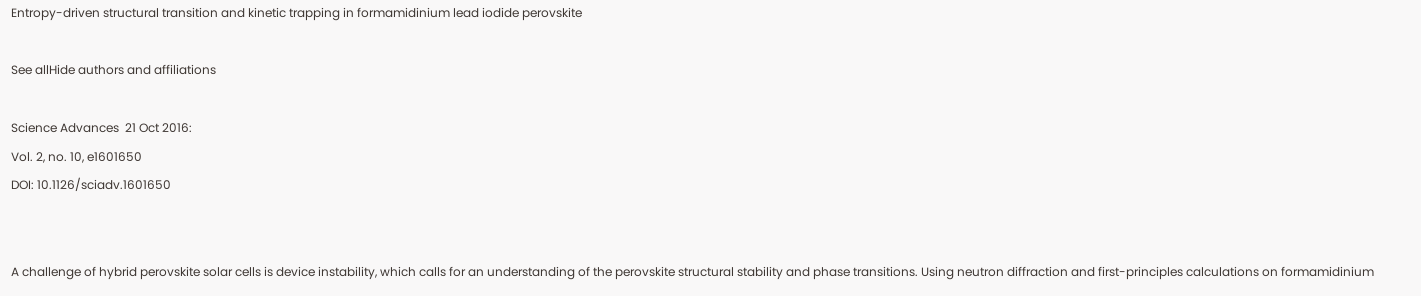Entropy-driven structural transition and kinetic trapping in formamidinium lead iodide perovskite

See allHide authors and affiliations

Science Advances  21 Oct 2016:
Vol. 2, no. 10, e1601650
DOI: 10.1126/sciadv.1601650


A challenge of hybrid perovskite solar cells is device instability, which calls for an understanding of the perovskite structural stability and phase transitions. Using neutron diffraction and first-principles calculations on formamidinium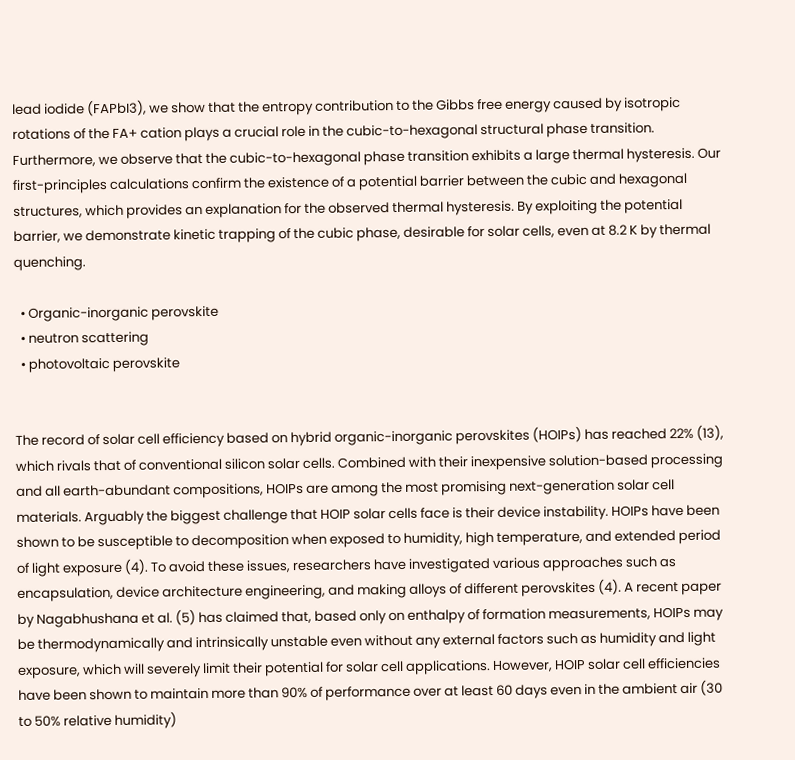lead iodide (FAPbI3), we show that the entropy contribution to the Gibbs free energy caused by isotropic rotations of the FA+ cation plays a crucial role in the cubic-to-hexagonal structural phase transition. Furthermore, we observe that the cubic-to-hexagonal phase transition exhibits a large thermal hysteresis. Our first-principles calculations confirm the existence of a potential barrier between the cubic and hexagonal structures, which provides an explanation for the observed thermal hysteresis. By exploiting the potential barrier, we demonstrate kinetic trapping of the cubic phase, desirable for solar cells, even at 8.2 K by thermal quenching.

  • Organic-inorganic perovskite
  • neutron scattering
  • photovoltaic perovskite


The record of solar cell efficiency based on hybrid organic-inorganic perovskites (HOIPs) has reached 22% (13), which rivals that of conventional silicon solar cells. Combined with their inexpensive solution-based processing and all earth-abundant compositions, HOIPs are among the most promising next-generation solar cell materials. Arguably the biggest challenge that HOIP solar cells face is their device instability. HOIPs have been shown to be susceptible to decomposition when exposed to humidity, high temperature, and extended period of light exposure (4). To avoid these issues, researchers have investigated various approaches such as encapsulation, device architecture engineering, and making alloys of different perovskites (4). A recent paper by Nagabhushana et al. (5) has claimed that, based only on enthalpy of formation measurements, HOIPs may be thermodynamically and intrinsically unstable even without any external factors such as humidity and light exposure, which will severely limit their potential for solar cell applications. However, HOIP solar cell efficiencies have been shown to maintain more than 90% of performance over at least 60 days even in the ambient air (30 to 50% relative humidity)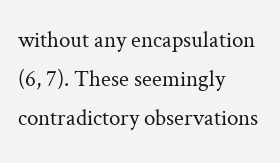without any encapsulation (6, 7). These seemingly contradictory observations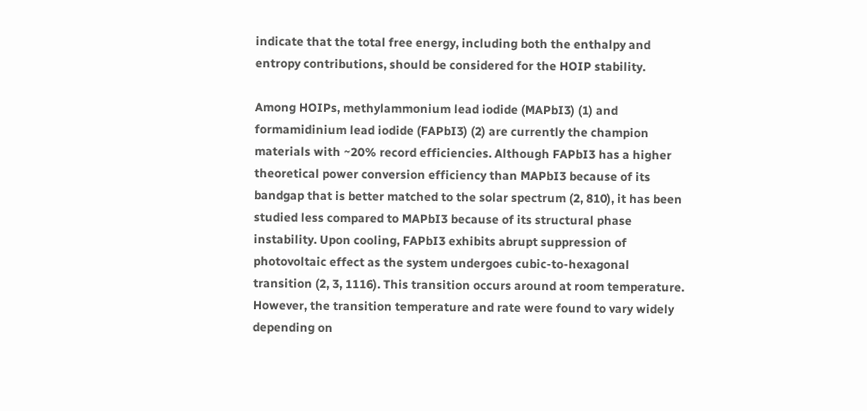indicate that the total free energy, including both the enthalpy and entropy contributions, should be considered for the HOIP stability.

Among HOIPs, methylammonium lead iodide (MAPbI3) (1) and formamidinium lead iodide (FAPbI3) (2) are currently the champion materials with ~20% record efficiencies. Although FAPbI3 has a higher theoretical power conversion efficiency than MAPbI3 because of its bandgap that is better matched to the solar spectrum (2, 810), it has been studied less compared to MAPbI3 because of its structural phase instability. Upon cooling, FAPbI3 exhibits abrupt suppression of photovoltaic effect as the system undergoes cubic-to-hexagonal transition (2, 3, 1116). This transition occurs around at room temperature. However, the transition temperature and rate were found to vary widely depending on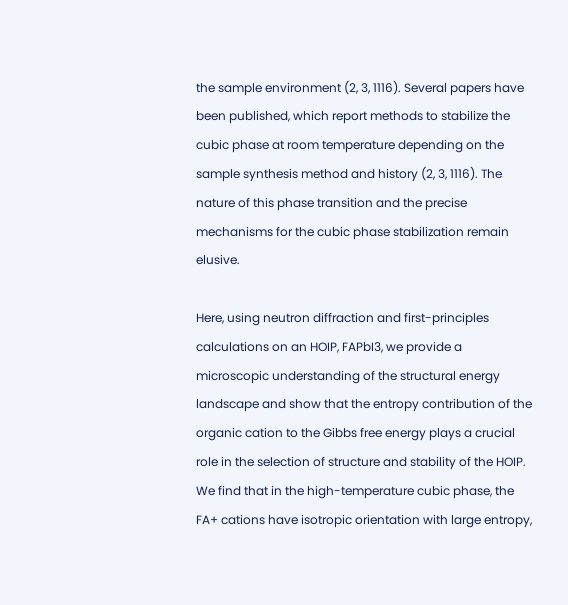the sample environment (2, 3, 1116). Several papers have been published, which report methods to stabilize the cubic phase at room temperature depending on the sample synthesis method and history (2, 3, 1116). The nature of this phase transition and the precise mechanisms for the cubic phase stabilization remain elusive.

Here, using neutron diffraction and first-principles calculations on an HOIP, FAPbI3, we provide a microscopic understanding of the structural energy landscape and show that the entropy contribution of the organic cation to the Gibbs free energy plays a crucial role in the selection of structure and stability of the HOIP. We find that in the high-temperature cubic phase, the FA+ cations have isotropic orientation with large entropy,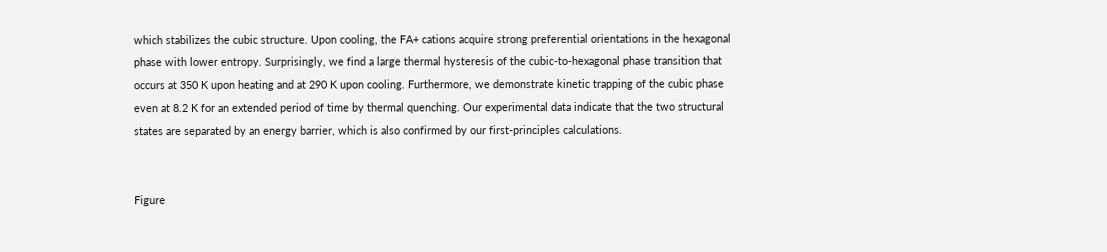which stabilizes the cubic structure. Upon cooling, the FA+ cations acquire strong preferential orientations in the hexagonal phase with lower entropy. Surprisingly, we find a large thermal hysteresis of the cubic-to-hexagonal phase transition that occurs at 350 K upon heating and at 290 K upon cooling. Furthermore, we demonstrate kinetic trapping of the cubic phase even at 8.2 K for an extended period of time by thermal quenching. Our experimental data indicate that the two structural states are separated by an energy barrier, which is also confirmed by our first-principles calculations.


Figure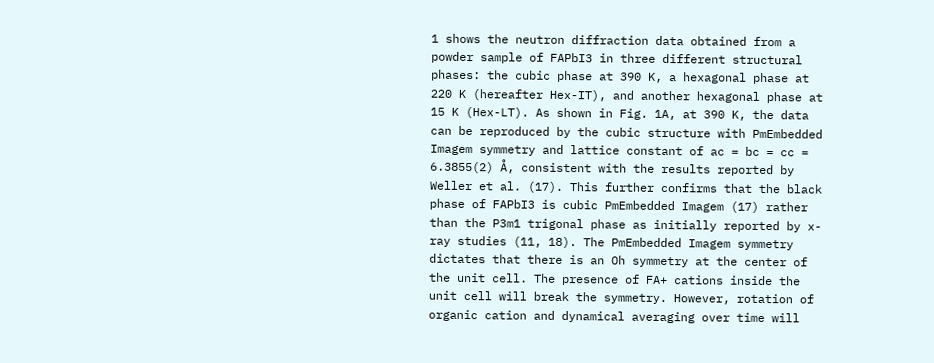1 shows the neutron diffraction data obtained from a powder sample of FAPbI3 in three different structural phases: the cubic phase at 390 K, a hexagonal phase at 220 K (hereafter Hex-IT), and another hexagonal phase at 15 K (Hex-LT). As shown in Fig. 1A, at 390 K, the data can be reproduced by the cubic structure with PmEmbedded Imagem symmetry and lattice constant of ac = bc = cc = 6.3855(2) Å, consistent with the results reported by Weller et al. (17). This further confirms that the black phase of FAPbI3 is cubic PmEmbedded Imagem (17) rather than the P3m1 trigonal phase as initially reported by x-ray studies (11, 18). The PmEmbedded Imagem symmetry dictates that there is an Oh symmetry at the center of the unit cell. The presence of FA+ cations inside the unit cell will break the symmetry. However, rotation of organic cation and dynamical averaging over time will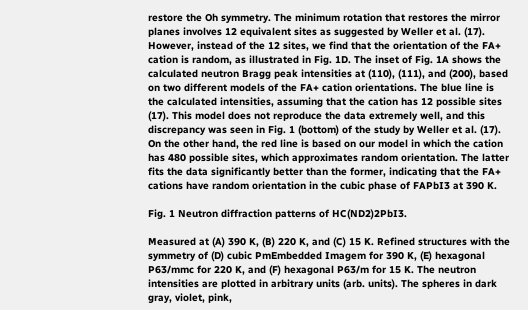restore the Oh symmetry. The minimum rotation that restores the mirror planes involves 12 equivalent sites as suggested by Weller et al. (17). However, instead of the 12 sites, we find that the orientation of the FA+ cation is random, as illustrated in Fig. 1D. The inset of Fig. 1A shows the calculated neutron Bragg peak intensities at (110), (111), and (200), based on two different models of the FA+ cation orientations. The blue line is the calculated intensities, assuming that the cation has 12 possible sites (17). This model does not reproduce the data extremely well, and this discrepancy was seen in Fig. 1 (bottom) of the study by Weller et al. (17). On the other hand, the red line is based on our model in which the cation has 480 possible sites, which approximates random orientation. The latter fits the data significantly better than the former, indicating that the FA+ cations have random orientation in the cubic phase of FAPbI3 at 390 K.

Fig. 1 Neutron diffraction patterns of HC(ND2)2PbI3.

Measured at (A) 390 K, (B) 220 K, and (C) 15 K. Refined structures with the symmetry of (D) cubic PmEmbedded Imagem for 390 K, (E) hexagonal P63/mmc for 220 K, and (F) hexagonal P63/m for 15 K. The neutron intensities are plotted in arbitrary units (arb. units). The spheres in dark gray, violet, pink,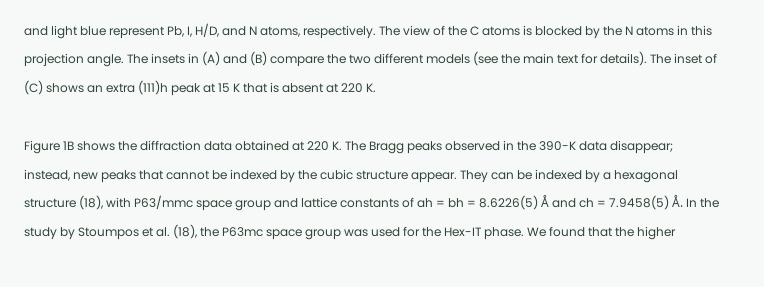and light blue represent Pb, I, H/D, and N atoms, respectively. The view of the C atoms is blocked by the N atoms in this projection angle. The insets in (A) and (B) compare the two different models (see the main text for details). The inset of (C) shows an extra (111)h peak at 15 K that is absent at 220 K.

Figure 1B shows the diffraction data obtained at 220 K. The Bragg peaks observed in the 390-K data disappear; instead, new peaks that cannot be indexed by the cubic structure appear. They can be indexed by a hexagonal structure (18), with P63/mmc space group and lattice constants of ah = bh = 8.6226(5) Å and ch = 7.9458(5) Å. In the study by Stoumpos et al. (18), the P63mc space group was used for the Hex-IT phase. We found that the higher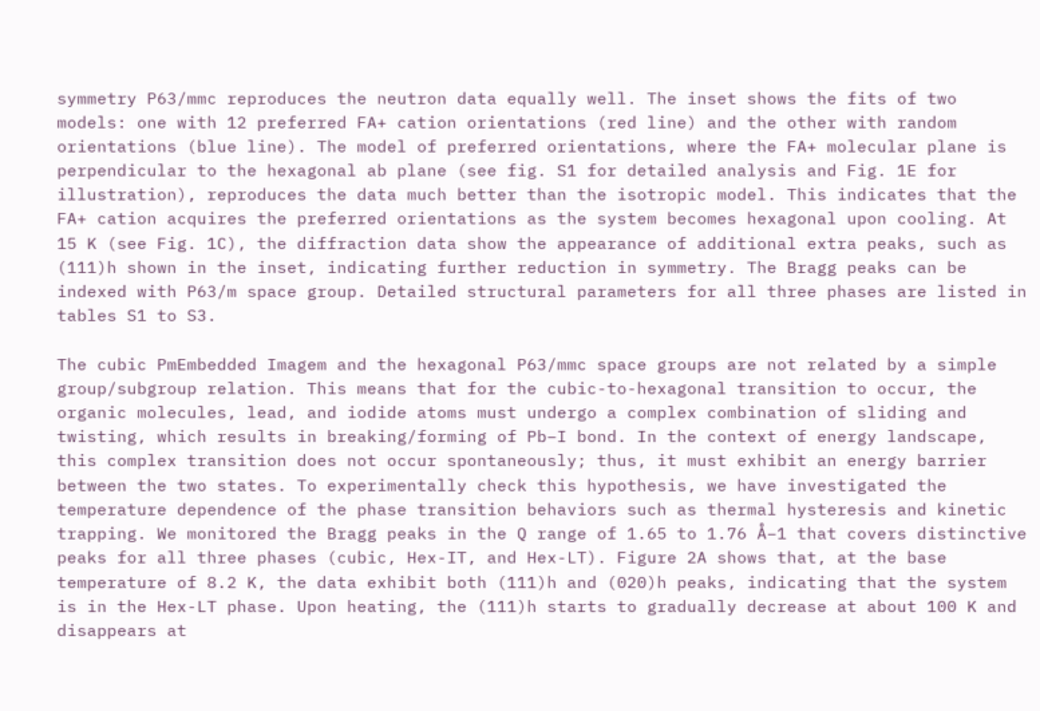symmetry P63/mmc reproduces the neutron data equally well. The inset shows the fits of two models: one with 12 preferred FA+ cation orientations (red line) and the other with random orientations (blue line). The model of preferred orientations, where the FA+ molecular plane is perpendicular to the hexagonal ab plane (see fig. S1 for detailed analysis and Fig. 1E for illustration), reproduces the data much better than the isotropic model. This indicates that the FA+ cation acquires the preferred orientations as the system becomes hexagonal upon cooling. At 15 K (see Fig. 1C), the diffraction data show the appearance of additional extra peaks, such as (111)h shown in the inset, indicating further reduction in symmetry. The Bragg peaks can be indexed with P63/m space group. Detailed structural parameters for all three phases are listed in tables S1 to S3.

The cubic PmEmbedded Imagem and the hexagonal P63/mmc space groups are not related by a simple group/subgroup relation. This means that for the cubic-to-hexagonal transition to occur, the organic molecules, lead, and iodide atoms must undergo a complex combination of sliding and twisting, which results in breaking/forming of Pb–I bond. In the context of energy landscape, this complex transition does not occur spontaneously; thus, it must exhibit an energy barrier between the two states. To experimentally check this hypothesis, we have investigated the temperature dependence of the phase transition behaviors such as thermal hysteresis and kinetic trapping. We monitored the Bragg peaks in the Q range of 1.65 to 1.76 Å−1 that covers distinctive peaks for all three phases (cubic, Hex-IT, and Hex-LT). Figure 2A shows that, at the base temperature of 8.2 K, the data exhibit both (111)h and (020)h peaks, indicating that the system is in the Hex-LT phase. Upon heating, the (111)h starts to gradually decrease at about 100 K and disappears at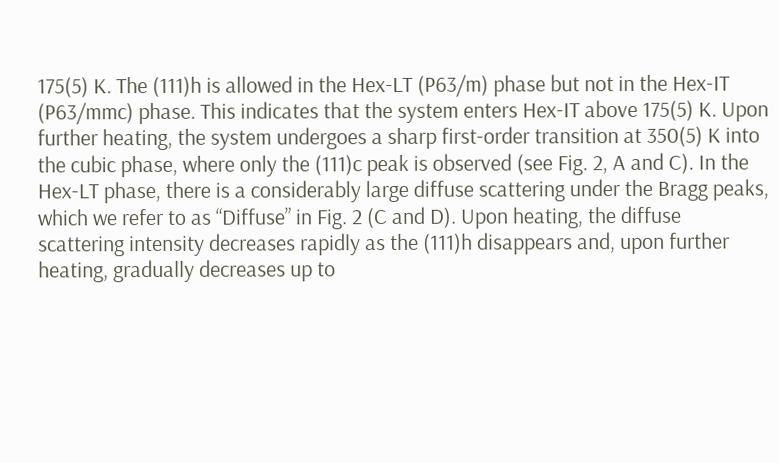175(5) K. The (111)h is allowed in the Hex-LT (P63/m) phase but not in the Hex-IT (P63/mmc) phase. This indicates that the system enters Hex-IT above 175(5) K. Upon further heating, the system undergoes a sharp first-order transition at 350(5) K into the cubic phase, where only the (111)c peak is observed (see Fig. 2, A and C). In the Hex-LT phase, there is a considerably large diffuse scattering under the Bragg peaks, which we refer to as “Diffuse” in Fig. 2 (C and D). Upon heating, the diffuse scattering intensity decreases rapidly as the (111)h disappears and, upon further heating, gradually decreases up to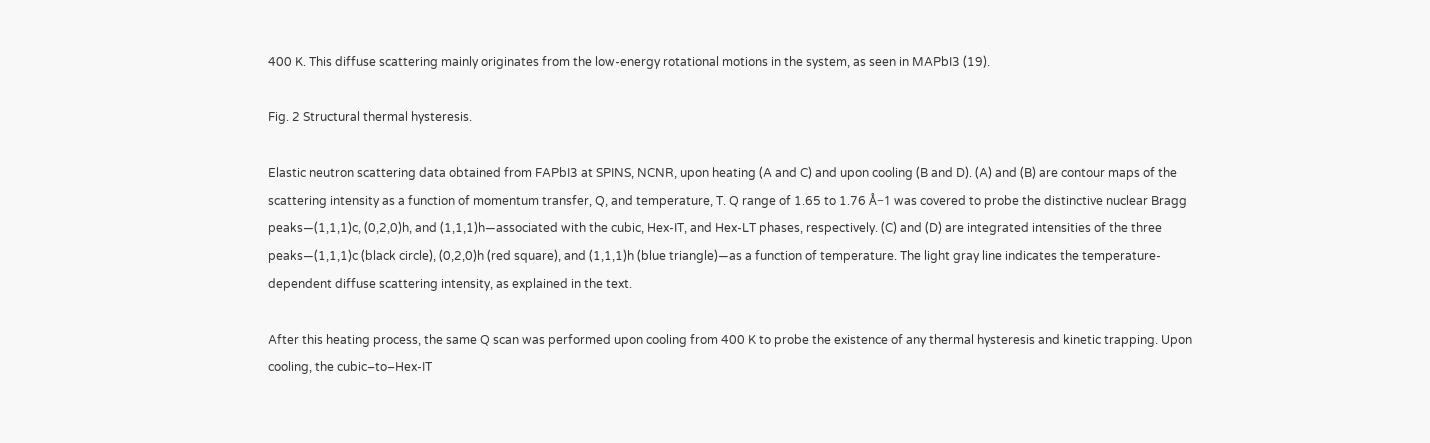400 K. This diffuse scattering mainly originates from the low-energy rotational motions in the system, as seen in MAPbI3 (19).

Fig. 2 Structural thermal hysteresis.

Elastic neutron scattering data obtained from FAPbI3 at SPINS, NCNR, upon heating (A and C) and upon cooling (B and D). (A) and (B) are contour maps of the scattering intensity as a function of momentum transfer, Q, and temperature, T. Q range of 1.65 to 1.76 Å−1 was covered to probe the distinctive nuclear Bragg peaks—(1,1,1)c, (0,2,0)h, and (1,1,1)h—associated with the cubic, Hex-IT, and Hex-LT phases, respectively. (C) and (D) are integrated intensities of the three peaks—(1,1,1)c (black circle), (0,2,0)h (red square), and (1,1,1)h (blue triangle)—as a function of temperature. The light gray line indicates the temperature-dependent diffuse scattering intensity, as explained in the text.

After this heating process, the same Q scan was performed upon cooling from 400 K to probe the existence of any thermal hysteresis and kinetic trapping. Upon cooling, the cubic–to–Hex-IT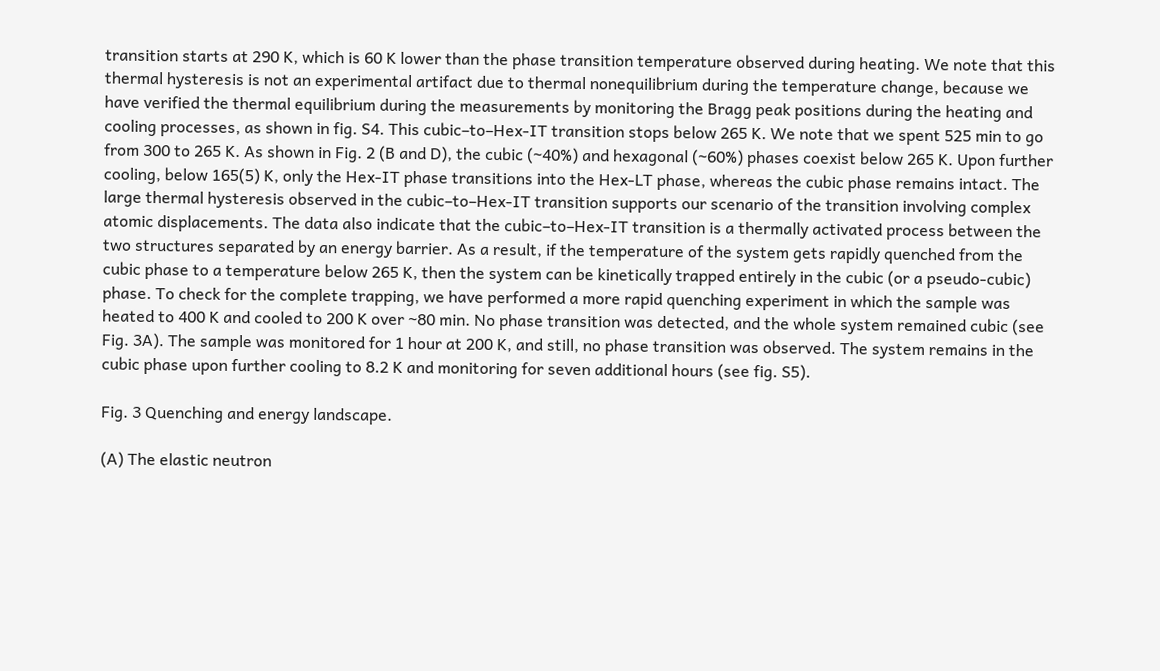transition starts at 290 K, which is 60 K lower than the phase transition temperature observed during heating. We note that this thermal hysteresis is not an experimental artifact due to thermal nonequilibrium during the temperature change, because we have verified the thermal equilibrium during the measurements by monitoring the Bragg peak positions during the heating and cooling processes, as shown in fig. S4. This cubic–to–Hex-IT transition stops below 265 K. We note that we spent 525 min to go from 300 to 265 K. As shown in Fig. 2 (B and D), the cubic (~40%) and hexagonal (~60%) phases coexist below 265 K. Upon further cooling, below 165(5) K, only the Hex-IT phase transitions into the Hex-LT phase, whereas the cubic phase remains intact. The large thermal hysteresis observed in the cubic–to–Hex-IT transition supports our scenario of the transition involving complex atomic displacements. The data also indicate that the cubic–to–Hex-IT transition is a thermally activated process between the two structures separated by an energy barrier. As a result, if the temperature of the system gets rapidly quenched from the cubic phase to a temperature below 265 K, then the system can be kinetically trapped entirely in the cubic (or a pseudo-cubic) phase. To check for the complete trapping, we have performed a more rapid quenching experiment in which the sample was heated to 400 K and cooled to 200 K over ~80 min. No phase transition was detected, and the whole system remained cubic (see Fig. 3A). The sample was monitored for 1 hour at 200 K, and still, no phase transition was observed. The system remains in the cubic phase upon further cooling to 8.2 K and monitoring for seven additional hours (see fig. S5).

Fig. 3 Quenching and energy landscape.

(A) The elastic neutron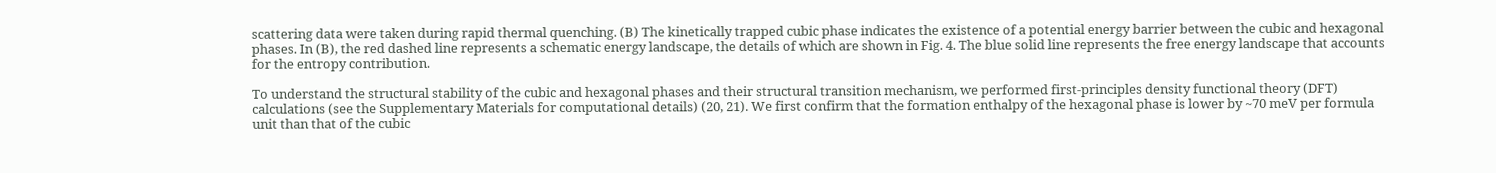scattering data were taken during rapid thermal quenching. (B) The kinetically trapped cubic phase indicates the existence of a potential energy barrier between the cubic and hexagonal phases. In (B), the red dashed line represents a schematic energy landscape, the details of which are shown in Fig. 4. The blue solid line represents the free energy landscape that accounts for the entropy contribution.

To understand the structural stability of the cubic and hexagonal phases and their structural transition mechanism, we performed first-principles density functional theory (DFT) calculations (see the Supplementary Materials for computational details) (20, 21). We first confirm that the formation enthalpy of the hexagonal phase is lower by ~70 meV per formula unit than that of the cubic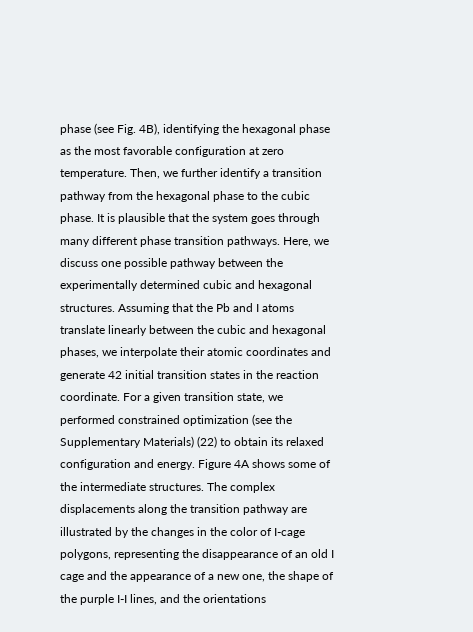phase (see Fig. 4B), identifying the hexagonal phase as the most favorable configuration at zero temperature. Then, we further identify a transition pathway from the hexagonal phase to the cubic phase. It is plausible that the system goes through many different phase transition pathways. Here, we discuss one possible pathway between the experimentally determined cubic and hexagonal structures. Assuming that the Pb and I atoms translate linearly between the cubic and hexagonal phases, we interpolate their atomic coordinates and generate 42 initial transition states in the reaction coordinate. For a given transition state, we performed constrained optimization (see the Supplementary Materials) (22) to obtain its relaxed configuration and energy. Figure 4A shows some of the intermediate structures. The complex displacements along the transition pathway are illustrated by the changes in the color of I-cage polygons, representing the disappearance of an old I cage and the appearance of a new one, the shape of the purple I-I lines, and the orientations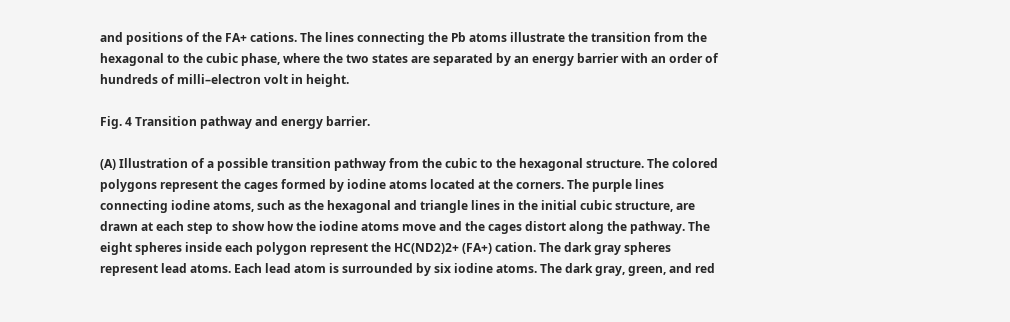and positions of the FA+ cations. The lines connecting the Pb atoms illustrate the transition from the hexagonal to the cubic phase, where the two states are separated by an energy barrier with an order of hundreds of milli–electron volt in height.

Fig. 4 Transition pathway and energy barrier.

(A) Illustration of a possible transition pathway from the cubic to the hexagonal structure. The colored polygons represent the cages formed by iodine atoms located at the corners. The purple lines connecting iodine atoms, such as the hexagonal and triangle lines in the initial cubic structure, are drawn at each step to show how the iodine atoms move and the cages distort along the pathway. The eight spheres inside each polygon represent the HC(ND2)2+ (FA+) cation. The dark gray spheres represent lead atoms. Each lead atom is surrounded by six iodine atoms. The dark gray, green, and red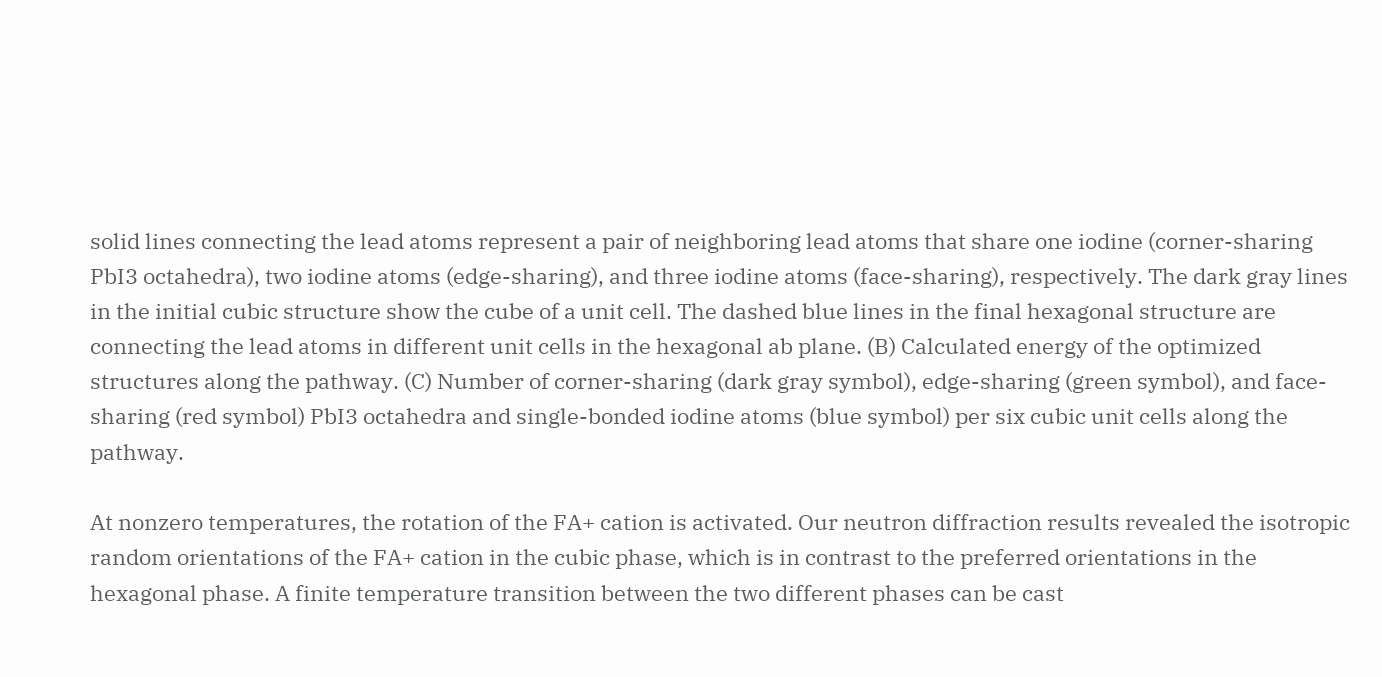solid lines connecting the lead atoms represent a pair of neighboring lead atoms that share one iodine (corner-sharing PbI3 octahedra), two iodine atoms (edge-sharing), and three iodine atoms (face-sharing), respectively. The dark gray lines in the initial cubic structure show the cube of a unit cell. The dashed blue lines in the final hexagonal structure are connecting the lead atoms in different unit cells in the hexagonal ab plane. (B) Calculated energy of the optimized structures along the pathway. (C) Number of corner-sharing (dark gray symbol), edge-sharing (green symbol), and face-sharing (red symbol) PbI3 octahedra and single-bonded iodine atoms (blue symbol) per six cubic unit cells along the pathway.

At nonzero temperatures, the rotation of the FA+ cation is activated. Our neutron diffraction results revealed the isotropic random orientations of the FA+ cation in the cubic phase, which is in contrast to the preferred orientations in the hexagonal phase. A finite temperature transition between the two different phases can be cast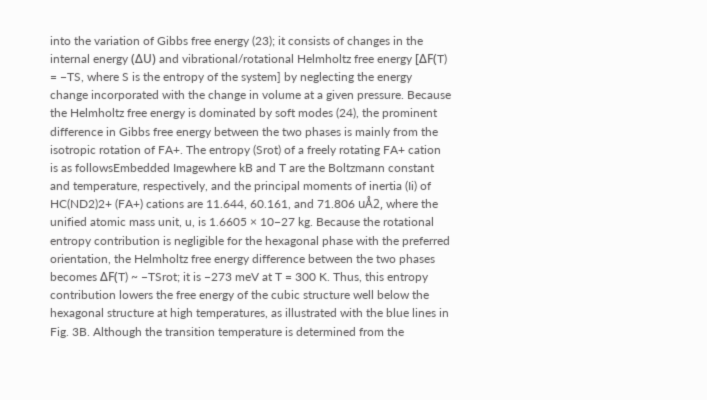into the variation of Gibbs free energy (23); it consists of changes in the internal energy (ΔU) and vibrational/rotational Helmholtz free energy [ΔF(T) = −TS, where S is the entropy of the system] by neglecting the energy change incorporated with the change in volume at a given pressure. Because the Helmholtz free energy is dominated by soft modes (24), the prominent difference in Gibbs free energy between the two phases is mainly from the isotropic rotation of FA+. The entropy (Srot) of a freely rotating FA+ cation is as followsEmbedded Imagewhere kB and T are the Boltzmann constant and temperature, respectively, and the principal moments of inertia (Ii) of HC(ND2)2+ (FA+) cations are 11.644, 60.161, and 71.806 uÅ2, where the unified atomic mass unit, u, is 1.6605 × 10−27 kg. Because the rotational entropy contribution is negligible for the hexagonal phase with the preferred orientation, the Helmholtz free energy difference between the two phases becomes ΔF(T) ~ −TSrot; it is −273 meV at T = 300 K. Thus, this entropy contribution lowers the free energy of the cubic structure well below the hexagonal structure at high temperatures, as illustrated with the blue lines in Fig. 3B. Although the transition temperature is determined from the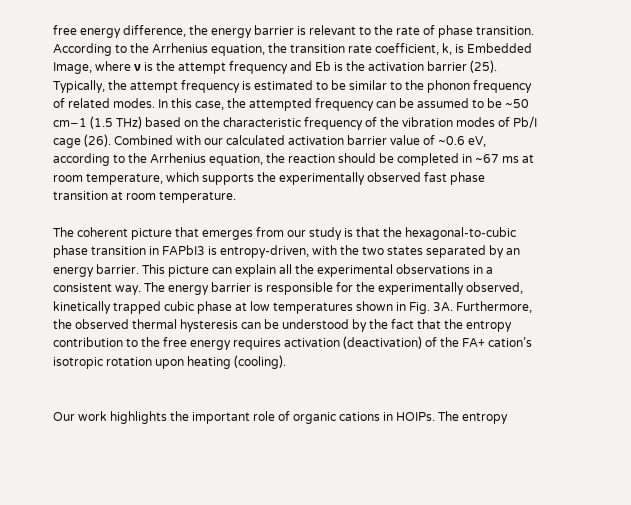free energy difference, the energy barrier is relevant to the rate of phase transition. According to the Arrhenius equation, the transition rate coefficient, k, is Embedded Image, where ν is the attempt frequency and Eb is the activation barrier (25). Typically, the attempt frequency is estimated to be similar to the phonon frequency of related modes. In this case, the attempted frequency can be assumed to be ~50 cm−1 (1.5 THz) based on the characteristic frequency of the vibration modes of Pb/I cage (26). Combined with our calculated activation barrier value of ~0.6 eV, according to the Arrhenius equation, the reaction should be completed in ~67 ms at room temperature, which supports the experimentally observed fast phase transition at room temperature.

The coherent picture that emerges from our study is that the hexagonal-to-cubic phase transition in FAPbI3 is entropy-driven, with the two states separated by an energy barrier. This picture can explain all the experimental observations in a consistent way. The energy barrier is responsible for the experimentally observed, kinetically trapped cubic phase at low temperatures shown in Fig. 3A. Furthermore, the observed thermal hysteresis can be understood by the fact that the entropy contribution to the free energy requires activation (deactivation) of the FA+ cation’s isotropic rotation upon heating (cooling).


Our work highlights the important role of organic cations in HOIPs. The entropy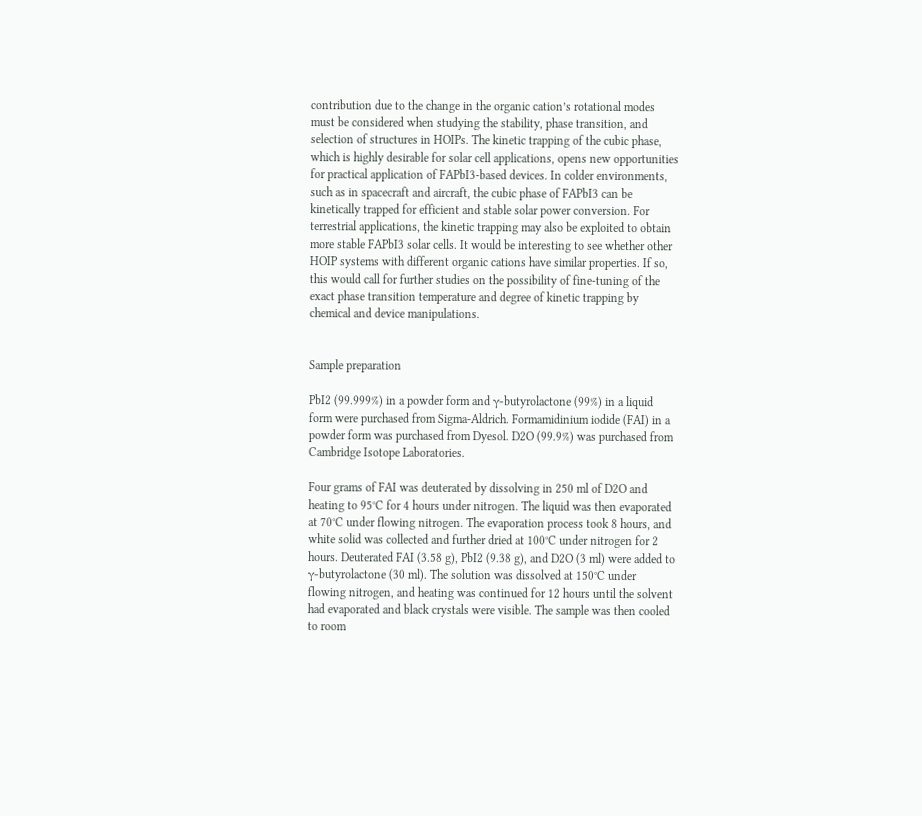contribution due to the change in the organic cation’s rotational modes must be considered when studying the stability, phase transition, and selection of structures in HOIPs. The kinetic trapping of the cubic phase, which is highly desirable for solar cell applications, opens new opportunities for practical application of FAPbI3-based devices. In colder environments, such as in spacecraft and aircraft, the cubic phase of FAPbI3 can be kinetically trapped for efficient and stable solar power conversion. For terrestrial applications, the kinetic trapping may also be exploited to obtain more stable FAPbI3 solar cells. It would be interesting to see whether other HOIP systems with different organic cations have similar properties. If so, this would call for further studies on the possibility of fine-tuning of the exact phase transition temperature and degree of kinetic trapping by chemical and device manipulations.


Sample preparation

PbI2 (99.999%) in a powder form and γ-butyrolactone (99%) in a liquid form were purchased from Sigma-Aldrich. Formamidinium iodide (FAI) in a powder form was purchased from Dyesol. D2O (99.9%) was purchased from Cambridge Isotope Laboratories.

Four grams of FAI was deuterated by dissolving in 250 ml of D2O and heating to 95°C for 4 hours under nitrogen. The liquid was then evaporated at 70°C under flowing nitrogen. The evaporation process took 8 hours, and white solid was collected and further dried at 100°C under nitrogen for 2 hours. Deuterated FAI (3.58 g), PbI2 (9.38 g), and D2O (3 ml) were added to γ-butyrolactone (30 ml). The solution was dissolved at 150°C under flowing nitrogen, and heating was continued for 12 hours until the solvent had evaporated and black crystals were visible. The sample was then cooled to room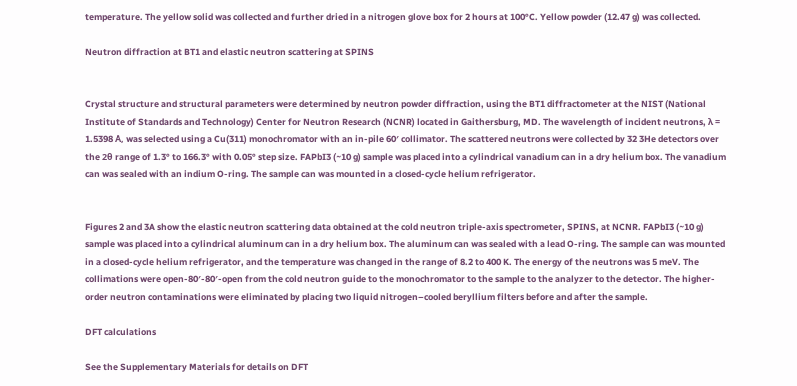temperature. The yellow solid was collected and further dried in a nitrogen glove box for 2 hours at 100°C. Yellow powder (12.47 g) was collected.

Neutron diffraction at BT1 and elastic neutron scattering at SPINS


Crystal structure and structural parameters were determined by neutron powder diffraction, using the BT1 diffractometer at the NIST (National Institute of Standards and Technology) Center for Neutron Research (NCNR) located in Gaithersburg, MD. The wavelength of incident neutrons, λ = 1.5398 Å, was selected using a Cu(311) monochromator with an in-pile 60′ collimator. The scattered neutrons were collected by 32 3He detectors over the 2θ range of 1.3° to 166.3° with 0.05° step size. FAPbI3 (~10 g) sample was placed into a cylindrical vanadium can in a dry helium box. The vanadium can was sealed with an indium O-ring. The sample can was mounted in a closed-cycle helium refrigerator.


Figures 2 and 3A show the elastic neutron scattering data obtained at the cold neutron triple-axis spectrometer, SPINS, at NCNR. FAPbI3 (~10 g) sample was placed into a cylindrical aluminum can in a dry helium box. The aluminum can was sealed with a lead O-ring. The sample can was mounted in a closed-cycle helium refrigerator, and the temperature was changed in the range of 8.2 to 400 K. The energy of the neutrons was 5 meV. The collimations were open-80′-80′-open from the cold neutron guide to the monochromator to the sample to the analyzer to the detector. The higher-order neutron contaminations were eliminated by placing two liquid nitrogen–cooled beryllium filters before and after the sample.

DFT calculations

See the Supplementary Materials for details on DFT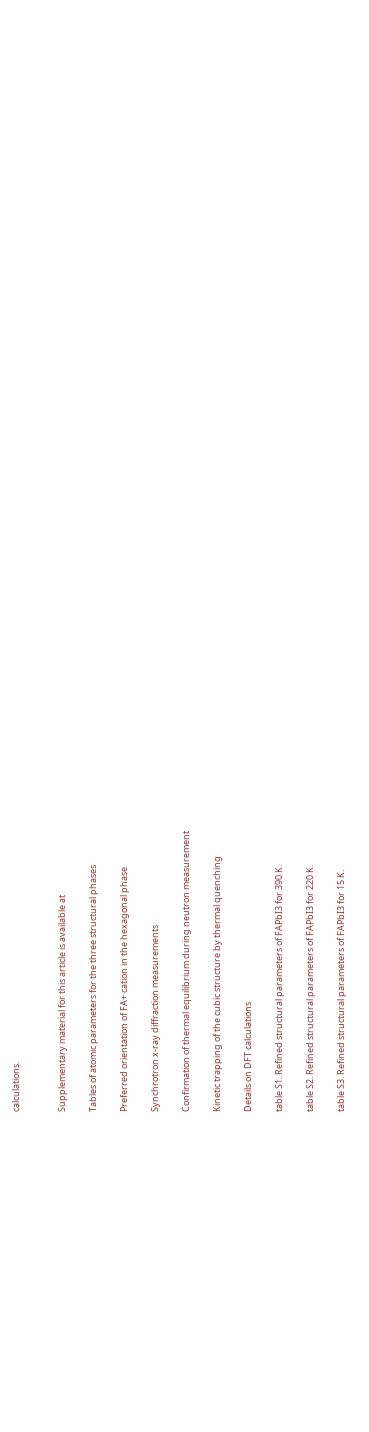calculations.


Supplementary material for this article is available at

Tables of atomic parameters for the three structural phases

Preferred orientation of FA+ cation in the hexagonal phase

Synchrotron x-ray diffraction measurements

Confirmation of thermal equilibrium during neutron measurement

Kinetic trapping of the cubic structure by thermal quenching

Details on DFT calculations

table S1. Refined structural parameters of FAPbI3 for 390 K.

table S2. Refined structural parameters of FAPbI3 for 220 K.

table S3. Refined structural parameters of FAPbI3 for 15 K.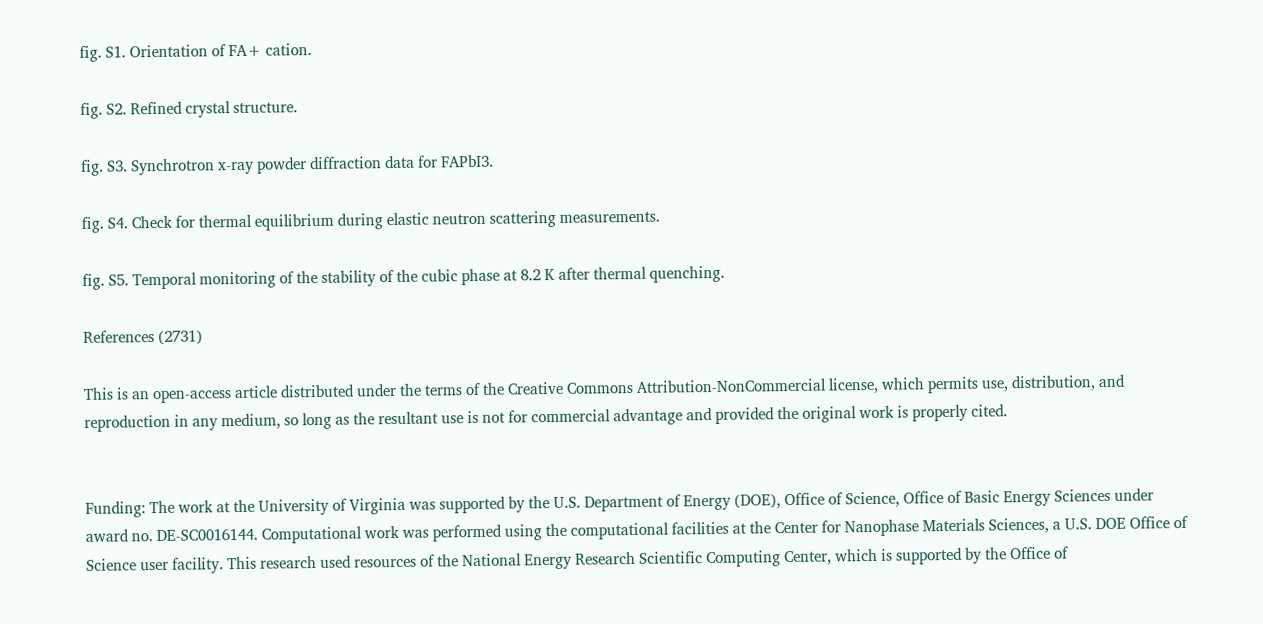fig. S1. Orientation of FA+ cation.

fig. S2. Refined crystal structure.

fig. S3. Synchrotron x-ray powder diffraction data for FAPbI3.

fig. S4. Check for thermal equilibrium during elastic neutron scattering measurements.

fig. S5. Temporal monitoring of the stability of the cubic phase at 8.2 K after thermal quenching.

References (2731)

This is an open-access article distributed under the terms of the Creative Commons Attribution-NonCommercial license, which permits use, distribution, and reproduction in any medium, so long as the resultant use is not for commercial advantage and provided the original work is properly cited.


Funding: The work at the University of Virginia was supported by the U.S. Department of Energy (DOE), Office of Science, Office of Basic Energy Sciences under award no. DE-SC0016144. Computational work was performed using the computational facilities at the Center for Nanophase Materials Sciences, a U.S. DOE Office of Science user facility. This research used resources of the National Energy Research Scientific Computing Center, which is supported by the Office of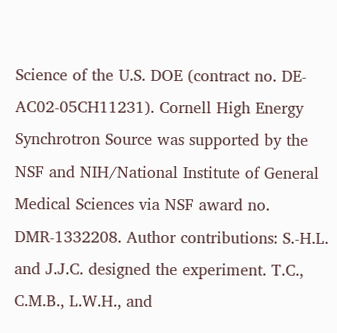Science of the U.S. DOE (contract no. DE-AC02-05CH11231). Cornell High Energy Synchrotron Source was supported by the NSF and NIH/National Institute of General Medical Sciences via NSF award no. DMR-1332208. Author contributions: S.-H.L. and J.J.C. designed the experiment. T.C., C.M.B., L.W.H., and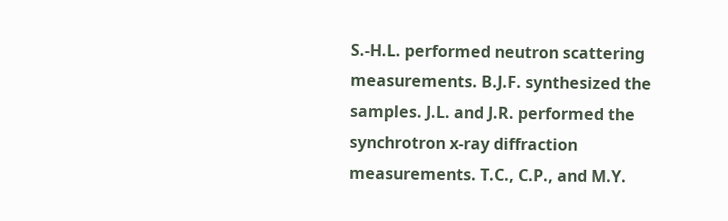S.-H.L. performed neutron scattering measurements. B.J.F. synthesized the samples. J.L. and J.R. performed the synchrotron x-ray diffraction measurements. T.C., C.P., and M.Y.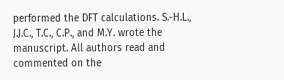performed the DFT calculations. S.-H.L., J.J.C., T.C., C.P., and M.Y. wrote the manuscript. All authors read and commented on the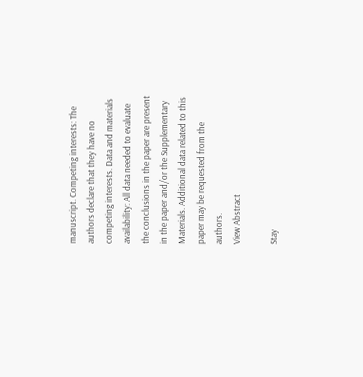manuscript. Competing interests: The authors declare that they have no competing interests. Data and materials availability: All data needed to evaluate the conclusions in the paper are present in the paper and/or the Supplementary Materials. Additional data related to this paper may be requested from the authors.
View Abstract

Stay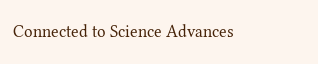Connected to Science Advances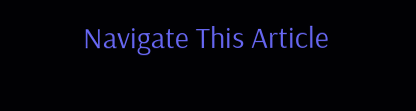Navigate This Article